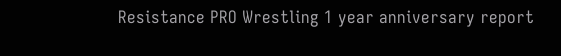Resistance PRO Wrestling 1 year anniversary report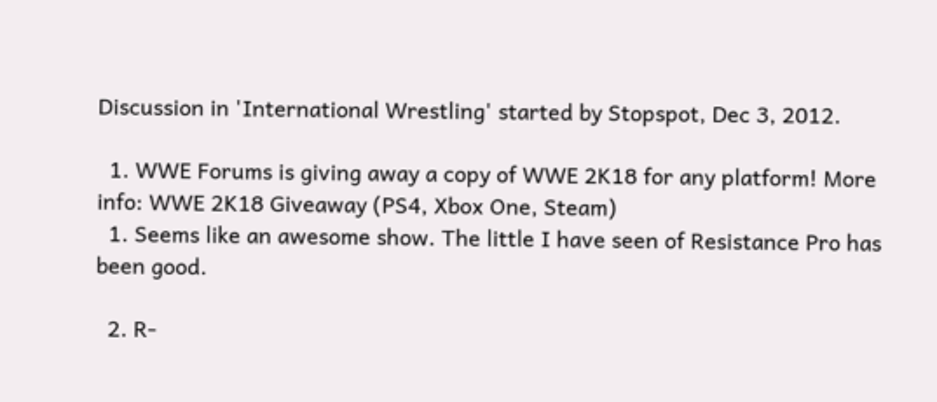Discussion in 'International Wrestling' started by Stopspot, Dec 3, 2012.

  1. WWE Forums is giving away a copy of WWE 2K18 for any platform! More info: WWE 2K18 Giveaway (PS4, Xbox One, Steam)
  1. Seems like an awesome show. The little I have seen of Resistance Pro has been good.

  2. R-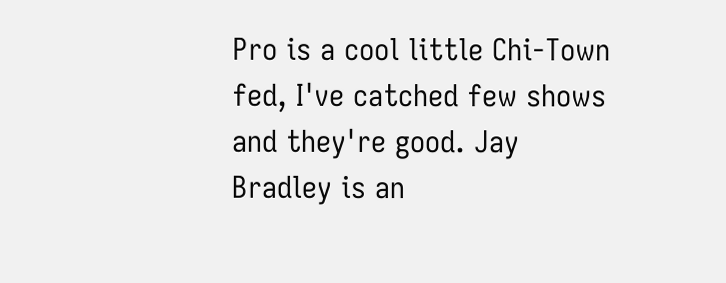Pro is a cool little Chi-Town fed, I've catched few shows and they're good. Jay Bradley is an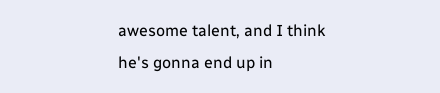awesome talent, and I think he's gonna end up in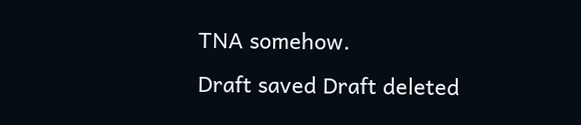TNA somehow.
Draft saved Draft deleted